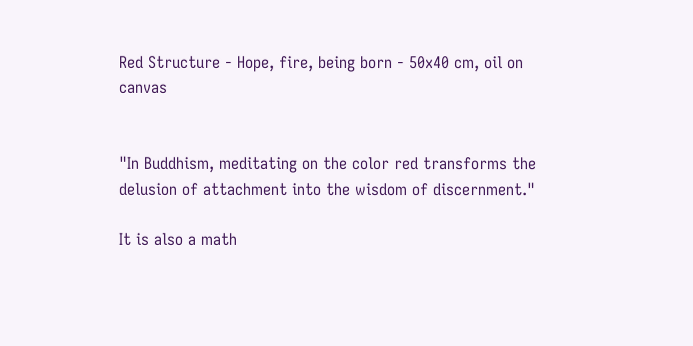Red Structure - Hope, fire, being born - 50x40 cm, oil on canvas


"In Buddhism, meditating on the color red transforms the delusion of attachment into the wisdom of discernment."

It is also a math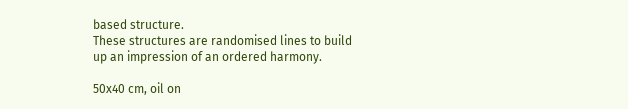based structure.
These structures are randomised lines to build up an impression of an ordered harmony.

50x40 cm, oil on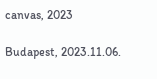canvas, 2023

Budapest, 2023.11.06.